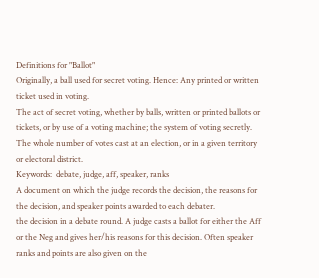Definitions for "Ballot"
Originally, a ball used for secret voting. Hence: Any printed or written ticket used in voting.
The act of secret voting, whether by balls, written or printed ballots or tickets, or by use of a voting machine; the system of voting secretly.
The whole number of votes cast at an election, or in a given territory or electoral district.
Keywords:  debate, judge, aff, speaker, ranks
A document on which the judge records the decision, the reasons for the decision, and speaker points awarded to each debater.
the decision in a debate round. A judge casts a ballot for either the Aff or the Neg and gives her/his reasons for this decision. Often speaker ranks and points are also given on the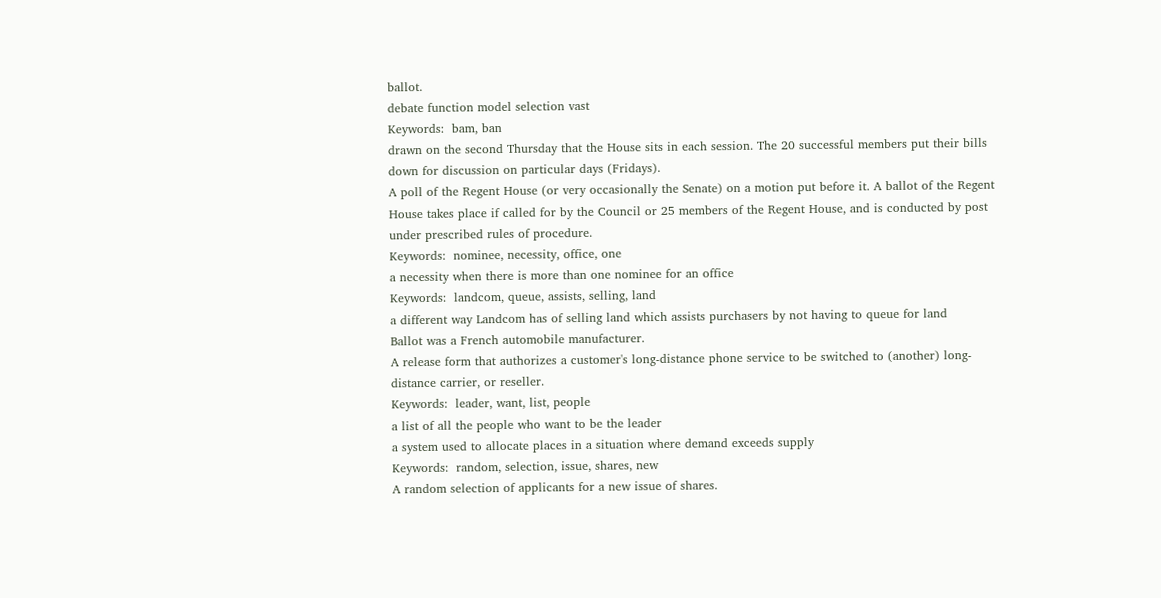ballot.
debate function model selection vast
Keywords:  bam, ban
drawn on the second Thursday that the House sits in each session. The 20 successful members put their bills down for discussion on particular days (Fridays).
A poll of the Regent House (or very occasionally the Senate) on a motion put before it. A ballot of the Regent House takes place if called for by the Council or 25 members of the Regent House, and is conducted by post under prescribed rules of procedure.
Keywords:  nominee, necessity, office, one
a necessity when there is more than one nominee for an office
Keywords:  landcom, queue, assists, selling, land
a different way Landcom has of selling land which assists purchasers by not having to queue for land
Ballot was a French automobile manufacturer.
A release form that authorizes a customer's long-distance phone service to be switched to (another) long-distance carrier, or reseller.
Keywords:  leader, want, list, people
a list of all the people who want to be the leader
a system used to allocate places in a situation where demand exceeds supply
Keywords:  random, selection, issue, shares, new
A random selection of applicants for a new issue of shares.